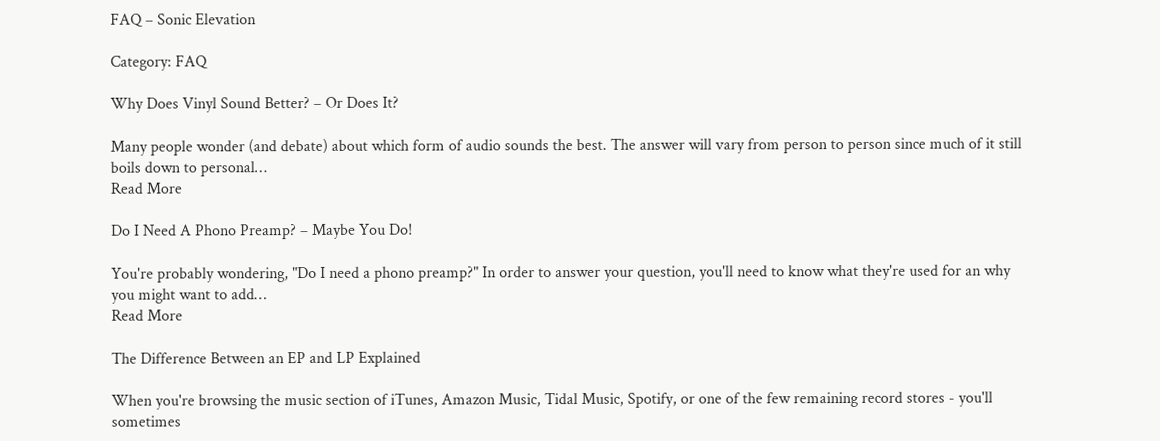FAQ – Sonic Elevation

Category: FAQ

Why Does Vinyl Sound Better? – Or Does It?

Many people wonder (and debate) about which form of audio sounds the best. The answer will vary from person to person since much of it still boils down to personal…
Read More

Do I Need A Phono Preamp? – Maybe You Do!

You're probably wondering, "Do I need a phono preamp?" In order to answer your question, you'll need to know what they're used for an why you might want to add…
Read More

The Difference Between an EP and LP Explained

When you're browsing the music section of iTunes, Amazon Music, Tidal Music, Spotify, or one of the few remaining record stores - you'll sometimes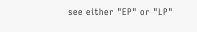see either "EP" or "LP"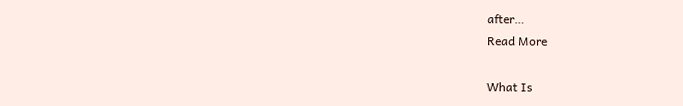after…
Read More

What Is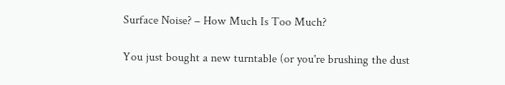Surface Noise? – How Much Is Too Much?

You just bought a new turntable (or you're brushing the dust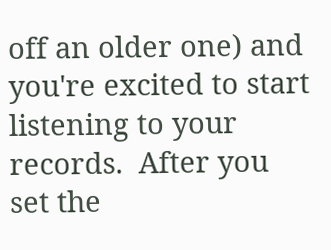off an older one) and you're excited to start listening to your records.  After you set the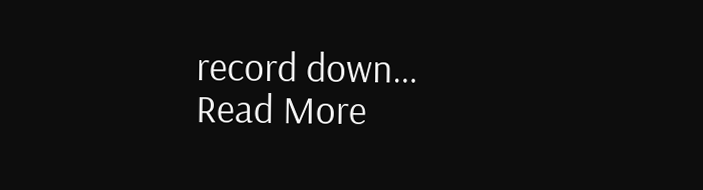record down…
Read More